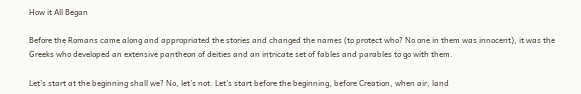How it All Began

Before the Romans came along and appropriated the stories and changed the names (to protect who? No one in them was innocent), it was the Greeks who developed an extensive pantheon of deities and an intricate set of fables and parables to go with them.

Let’s start at the beginning shall we? No, let’s not. Let’s start before the beginning, before Creation, when air, land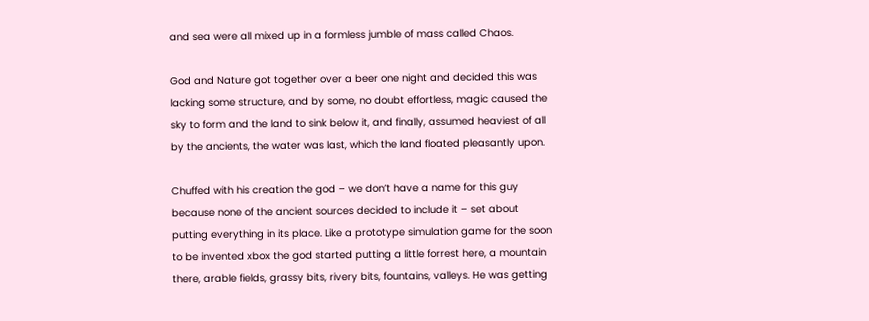and sea were all mixed up in a formless jumble of mass called Chaos.

God and Nature got together over a beer one night and decided this was lacking some structure, and by some, no doubt effortless, magic caused the sky to form and the land to sink below it, and finally, assumed heaviest of all by the ancients, the water was last, which the land floated pleasantly upon.

Chuffed with his creation the god – we don’t have a name for this guy because none of the ancient sources decided to include it – set about putting everything in its place. Like a prototype simulation game for the soon to be invented xbox the god started putting a little forrest here, a mountain there, arable fields, grassy bits, rivery bits, fountains, valleys. He was getting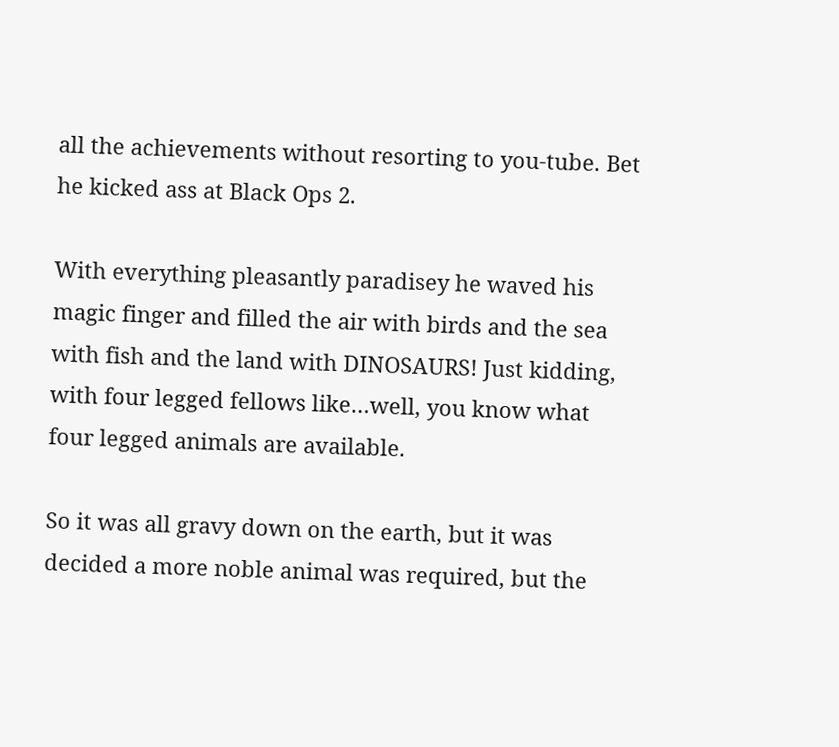all the achievements without resorting to you-tube. Bet he kicked ass at Black Ops 2.

With everything pleasantly paradisey he waved his magic finger and filled the air with birds and the sea with fish and the land with DINOSAURS! Just kidding, with four legged fellows like…well, you know what four legged animals are available.

So it was all gravy down on the earth, but it was decided a more noble animal was required, but the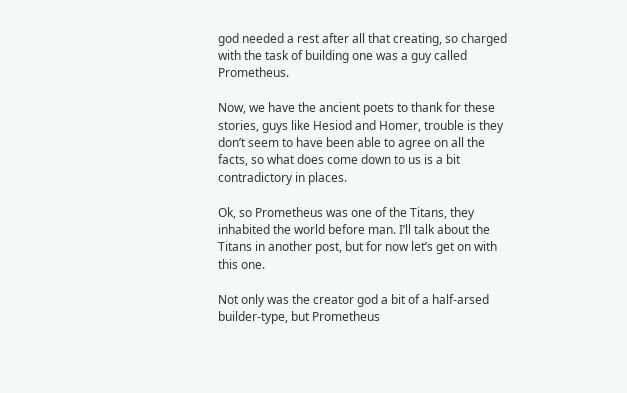god needed a rest after all that creating, so charged with the task of building one was a guy called Prometheus.

Now, we have the ancient poets to thank for these stories, guys like Hesiod and Homer, trouble is they don’t seem to have been able to agree on all the facts, so what does come down to us is a bit contradictory in places.

Ok, so Prometheus was one of the Titans, they inhabited the world before man. I’ll talk about the Titans in another post, but for now let’s get on with this one.

Not only was the creator god a bit of a half-arsed builder-type, but Prometheus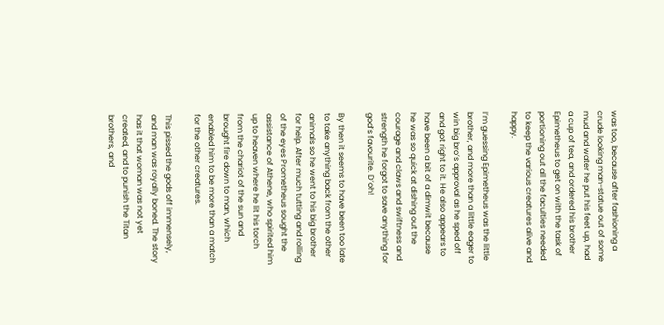was too, because after fashioning a crude looking man-statue out of some mud and water he put his feet up, had a cup of tea, and ordered his brother Epimetheus to get on with the task of portioning out all the faculties needed to keep the various creatures alive and happy.

I’m guessing Epimetheus was the little brother, and more than a little eager to win big bro’s approval as he sped off and got right to it. He also appears to have been a bit of a dimwit because he was so quick at dishing out the courage and claws and swiftness and strength he forgot to save anything for god’s favourite. D’oh!

By then it seems to have been too late to take anything back from the other animals so he went to his big brother for help. After much tutting and rolling of the eyes Prometheus sought the assistance of Athene, who spirited him up to heaven where he lit his torch from the chariot of the sun and brought fire down to man, which enabled him to be more than a match for the other creatures.

This pissed the gods off immensely, and man was royally boned. The story has it that woman was not yet created, and to punish the Titan brothers, and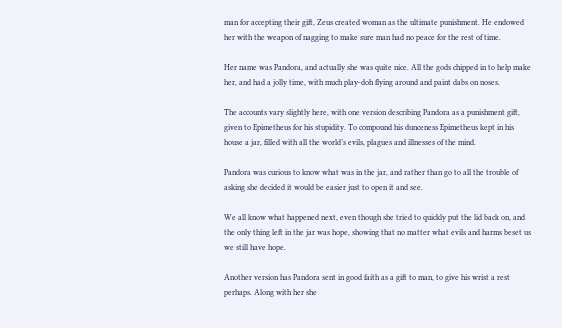man for accepting their gift, Zeus created woman as the ultimate punishment. He endowed her with the weapon of nagging to make sure man had no peace for the rest of time.

Her name was Pandora, and actually she was quite nice. All the gods chipped in to help make her, and had a jolly time, with much play-doh flying around and paint dabs on noses.

The accounts vary slightly here, with one version describing Pandora as a punishment gift, given to Epimetheus for his stupidity. To compound his dunceness Epimetheus kept in his house a jar, filled with all the world’s evils, plagues and illnesses of the mind.

Pandora was curious to know what was in the jar, and rather than go to all the trouble of asking she decided it would be easier just to open it and see.

We all know what happened next, even though she tried to quickly put the lid back on, and the only thing left in the jar was hope, showing that no matter what evils and harms beset us we still have hope.

Another version has Pandora sent in good faith as a gift to man, to give his wrist a rest perhaps. Along with her she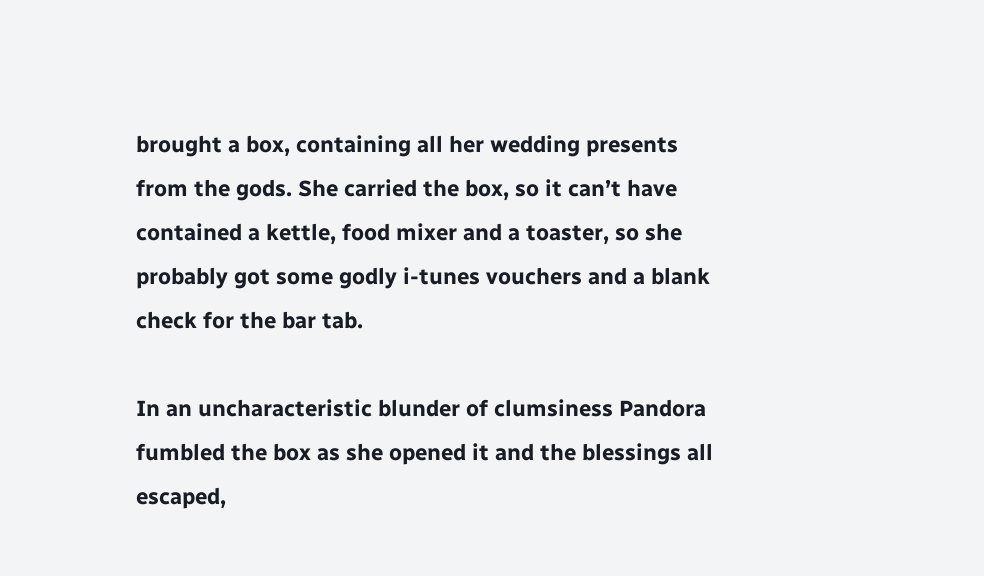brought a box, containing all her wedding presents from the gods. She carried the box, so it can’t have contained a kettle, food mixer and a toaster, so she probably got some godly i-tunes vouchers and a blank check for the bar tab.

In an uncharacteristic blunder of clumsiness Pandora fumbled the box as she opened it and the blessings all escaped,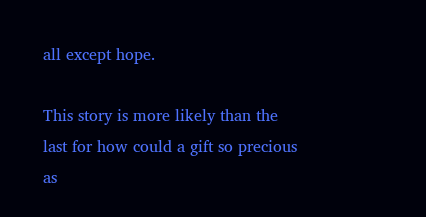all except hope.

This story is more likely than the last for how could a gift so precious as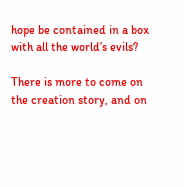hope be contained in a box with all the world’s evils?

There is more to come on the creation story, and on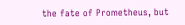the fate of Prometheus, but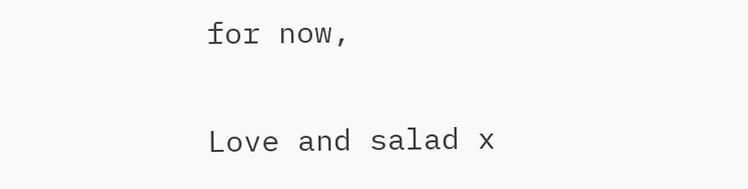for now,

Love and salad x